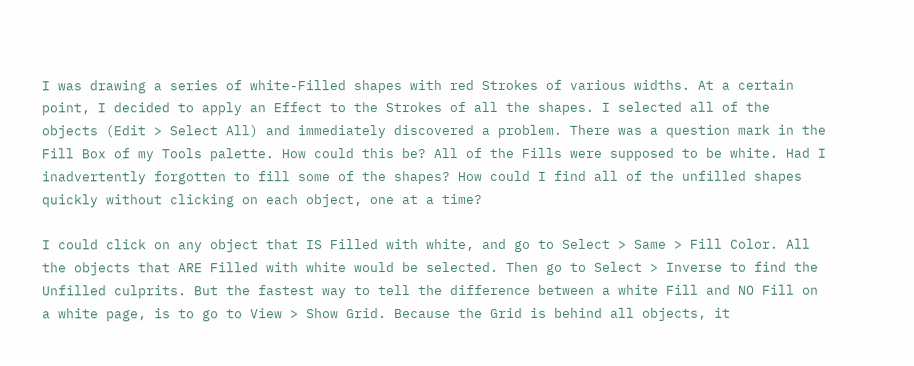I was drawing a series of white-Filled shapes with red Strokes of various widths. At a certain point, I decided to apply an Effect to the Strokes of all the shapes. I selected all of the objects (Edit > Select All) and immediately discovered a problem. There was a question mark in the Fill Box of my Tools palette. How could this be? All of the Fills were supposed to be white. Had I inadvertently forgotten to fill some of the shapes? How could I find all of the unfilled shapes quickly without clicking on each object, one at a time?

I could click on any object that IS Filled with white, and go to Select > Same > Fill Color. All the objects that ARE Filled with white would be selected. Then go to Select > Inverse to find the Unfilled culprits. But the fastest way to tell the difference between a white Fill and NO Fill on a white page, is to go to View > Show Grid. Because the Grid is behind all objects, it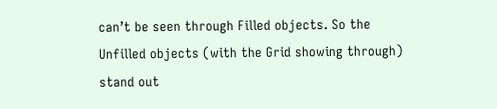can’t be seen through Filled objects. So the Unfilled objects (with the Grid showing through) stand out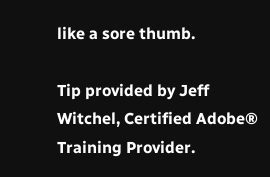like a sore thumb.

Tip provided by Jeff Witchel, Certified Adobe® Training Provider.